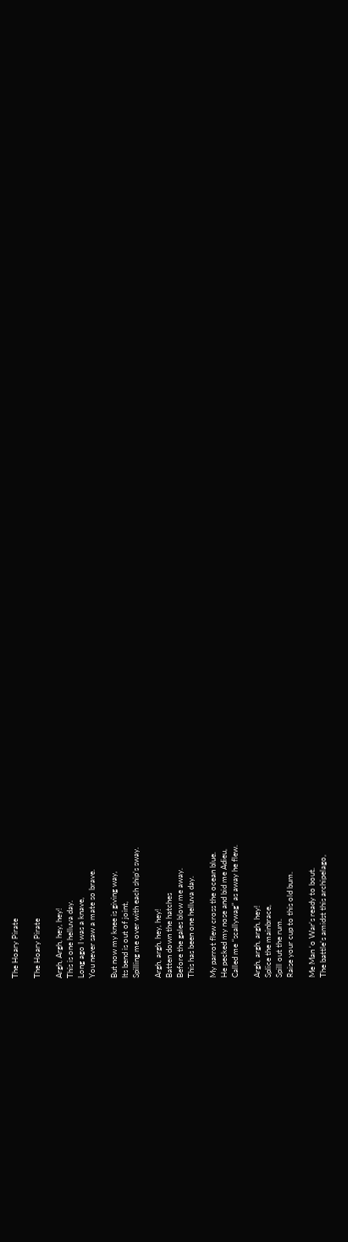The Hoary Pirate

The Hoary Pirate

Argh, Argh, hey, hey!
This is one helluva day.
Long ago I was a knave,
You never saw a mate so brave.

But now my knee is giving way,
Its bend is out of joint,
Spilling me over with each ship’s sway.

Argh, argh, hey, hey!
Batten down the hatches
Before the gales blow me away.
This has been one helluva day.

My parrot flew cross the ocean blue.
He pecked my nose and bid me Adieu,
Called me “scallywag” as away he flew.

Argh, argh, argh, hey!
Splice the mainbrace,
Spill out the rum.
Raise your cup to this old bum.

Me Man ‘o War’s ready to bout.
The battle’s amidst this archipelago,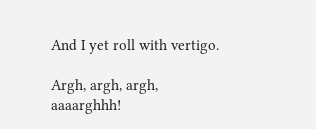And I yet roll with vertigo.

Argh, argh, argh, aaaarghhh!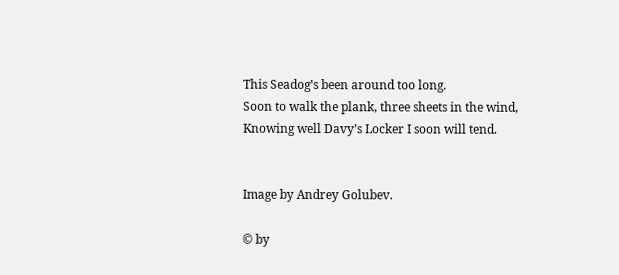This Seadog’s been around too long.
Soon to walk the plank, three sheets in the wind,
Knowing well Davy’s Locker I soon will tend.


Image by Andrey Golubev.

© by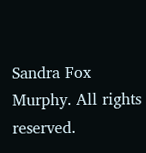Sandra Fox Murphy. All rights reserved.